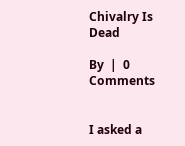Chivalry Is Dead

By  |  0 Comments


I asked a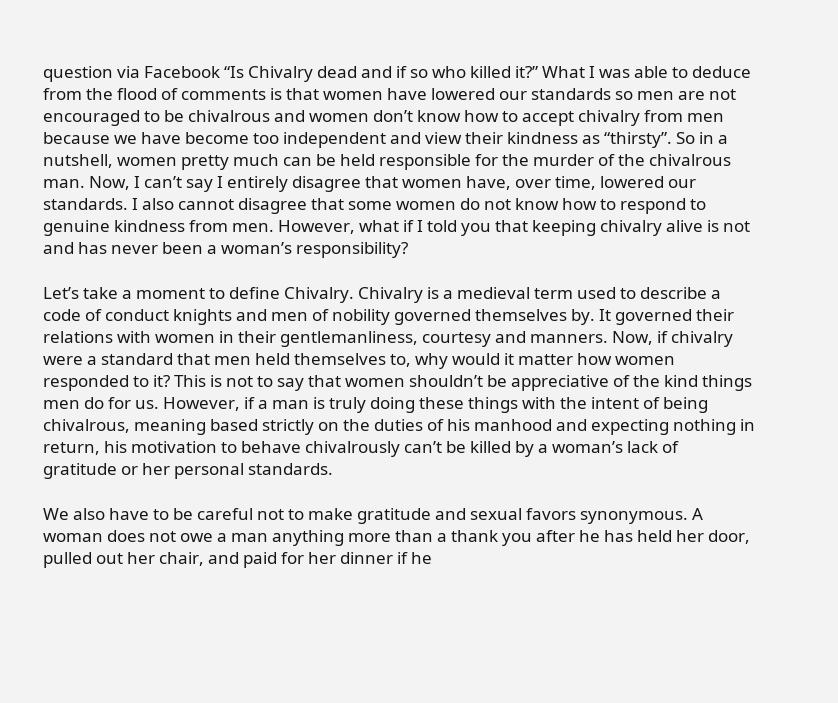question via Facebook “Is Chivalry dead and if so who killed it?” What I was able to deduce from the flood of comments is that women have lowered our standards so men are not encouraged to be chivalrous and women don’t know how to accept chivalry from men because we have become too independent and view their kindness as “thirsty”. So in a nutshell, women pretty much can be held responsible for the murder of the chivalrous man. Now, I can’t say I entirely disagree that women have, over time, lowered our standards. I also cannot disagree that some women do not know how to respond to genuine kindness from men. However, what if I told you that keeping chivalry alive is not and has never been a woman’s responsibility?

Let’s take a moment to define Chivalry. Chivalry is a medieval term used to describe a code of conduct knights and men of nobility governed themselves by. It governed their relations with women in their gentlemanliness, courtesy and manners. Now, if chivalry were a standard that men held themselves to, why would it matter how women responded to it? This is not to say that women shouldn’t be appreciative of the kind things men do for us. However, if a man is truly doing these things with the intent of being chivalrous, meaning based strictly on the duties of his manhood and expecting nothing in return, his motivation to behave chivalrously can’t be killed by a woman’s lack of gratitude or her personal standards.

We also have to be careful not to make gratitude and sexual favors synonymous. A woman does not owe a man anything more than a thank you after he has held her door, pulled out her chair, and paid for her dinner if he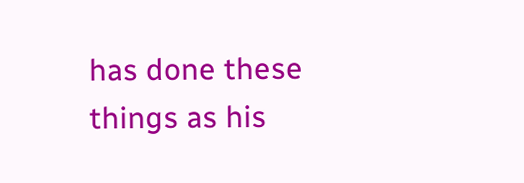has done these things as his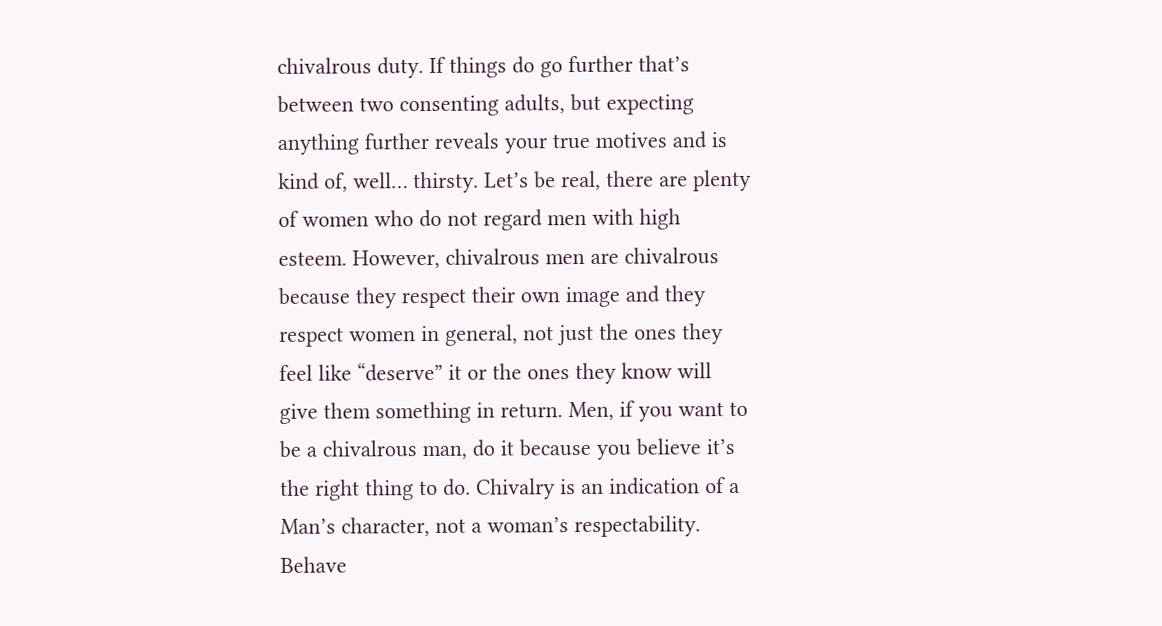chivalrous duty. If things do go further that’s between two consenting adults, but expecting anything further reveals your true motives and is kind of, well… thirsty. Let’s be real, there are plenty of women who do not regard men with high esteem. However, chivalrous men are chivalrous because they respect their own image and they respect women in general, not just the ones they feel like “deserve” it or the ones they know will give them something in return. Men, if you want to be a chivalrous man, do it because you believe it’s the right thing to do. Chivalry is an indication of a Man’s character, not a woman’s respectability. Behave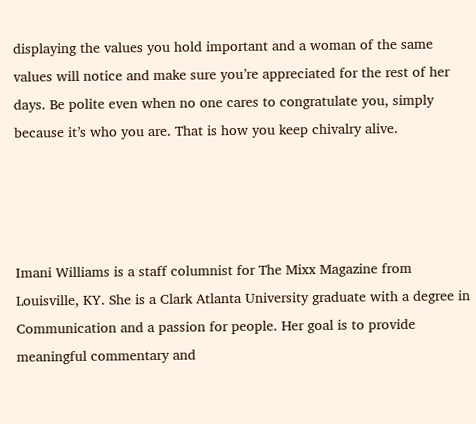displaying the values you hold important and a woman of the same values will notice and make sure you’re appreciated for the rest of her days. Be polite even when no one cares to congratulate you, simply because it’s who you are. That is how you keep chivalry alive.




Imani Williams is a staff columnist for The Mixx Magazine from Louisville, KY. She is a Clark Atlanta University graduate with a degree in Communication and a passion for people. Her goal is to provide meaningful commentary and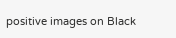positive images on Black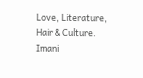Love, Literature, Hair & Culture. Imani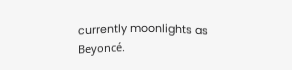currently moonlights as Beyoncé.